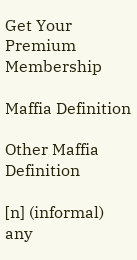Get Your Premium Membership

Maffia Definition

Other Maffia Definition

[n] (informal) any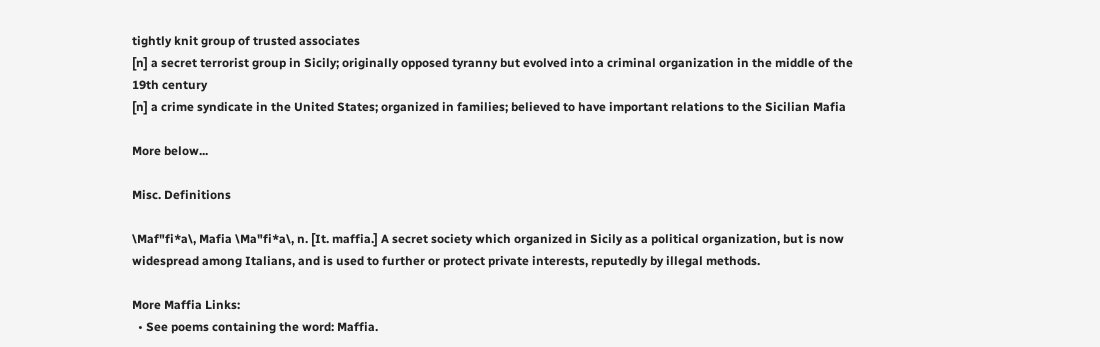tightly knit group of trusted associates
[n] a secret terrorist group in Sicily; originally opposed tyranny but evolved into a criminal organization in the middle of the 19th century
[n] a crime syndicate in the United States; organized in families; believed to have important relations to the Sicilian Mafia

More below...

Misc. Definitions

\Maf"fi*a\, Mafia \Ma"fi*a\, n. [It. maffia.] A secret society which organized in Sicily as a political organization, but is now widespread among Italians, and is used to further or protect private interests, reputedly by illegal methods.

More Maffia Links:
  • See poems containing the word: Maffia.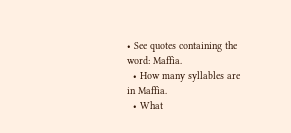• See quotes containing the word: Maffia.
  • How many syllables are in Maffia.
  • What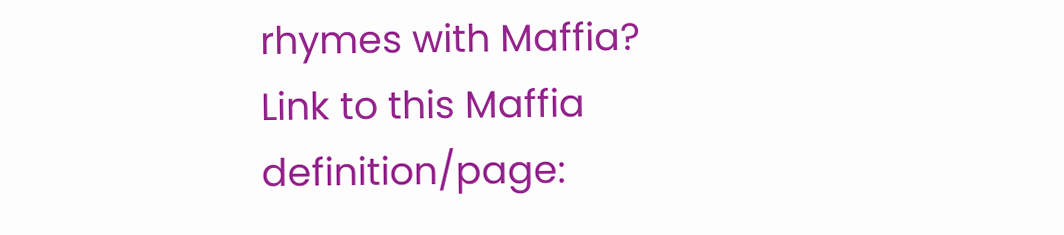rhymes with Maffia?
Link to this Maffia definition/page: